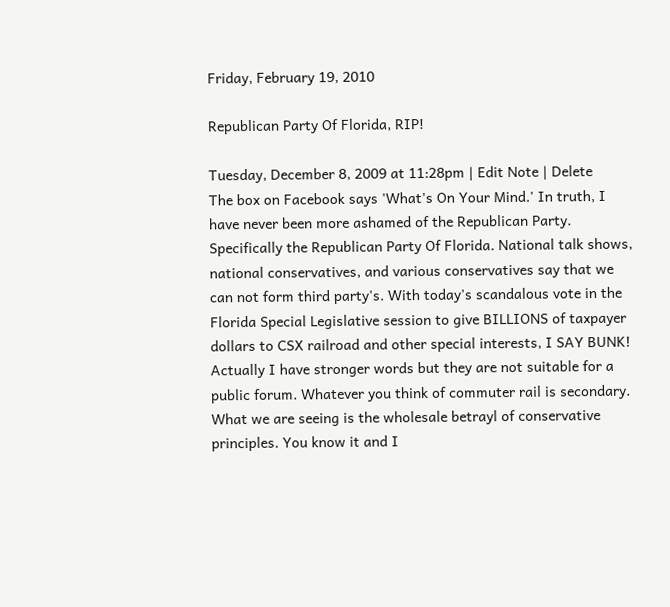Friday, February 19, 2010

Republican Party Of Florida, RIP!

Tuesday, December 8, 2009 at 11:28pm | Edit Note | Delete
The box on Facebook says 'What's On Your Mind.' In truth, I have never been more ashamed of the Republican Party. Specifically the Republican Party Of Florida. National talk shows, national conservatives, and various conservatives say that we can not form third party's. With today's scandalous vote in the Florida Special Legislative session to give BILLIONS of taxpayer dollars to CSX railroad and other special interests, I SAY BUNK! Actually I have stronger words but they are not suitable for a public forum. Whatever you think of commuter rail is secondary. What we are seeing is the wholesale betrayl of conservative principles. You know it and I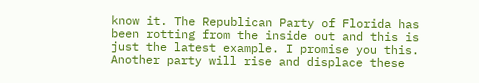know it. The Republican Party of Florida has been rotting from the inside out and this is just the latest example. I promise you this. Another party will rise and displace these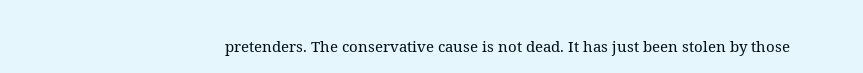pretenders. The conservative cause is not dead. It has just been stolen by those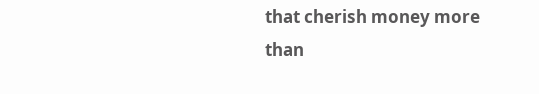that cherish money more than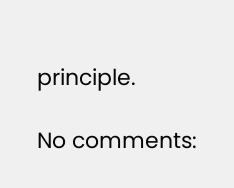principle.

No comments: